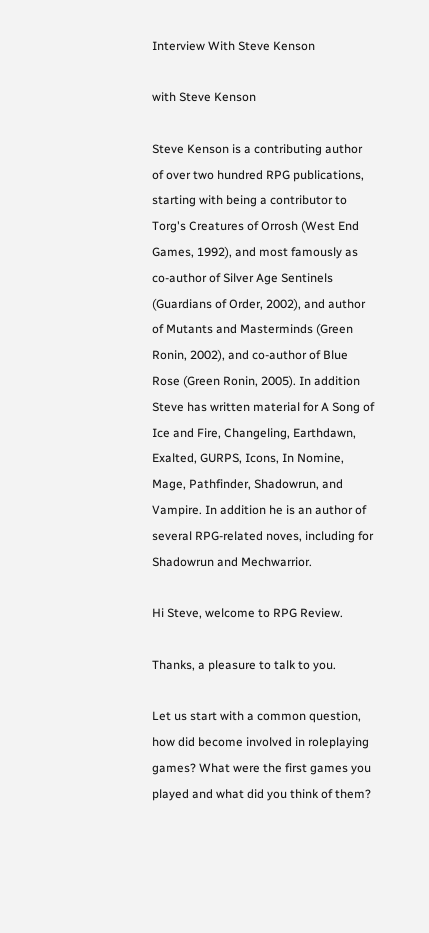Interview With Steve Kenson

with Steve Kenson

Steve Kenson is a contributing author of over two hundred RPG publications, starting with being a contributor to Torg's Creatures of Orrosh (West End Games, 1992), and most famously as co-author of Silver Age Sentinels (Guardians of Order, 2002), and author of Mutants and Masterminds (Green Ronin, 2002), and co-author of Blue Rose (Green Ronin, 2005). In addition Steve has written material for A Song of Ice and Fire, Changeling, Earthdawn, Exalted, GURPS, Icons, In Nomine, Mage, Pathfinder, Shadowrun, and Vampire. In addition he is an author of several RPG-related noves, including for Shadowrun and Mechwarrior.

Hi Steve, welcome to RPG Review.

Thanks, a pleasure to talk to you.

Let us start with a common question, how did become involved in roleplaying games? What were the first games you played and what did you think of them?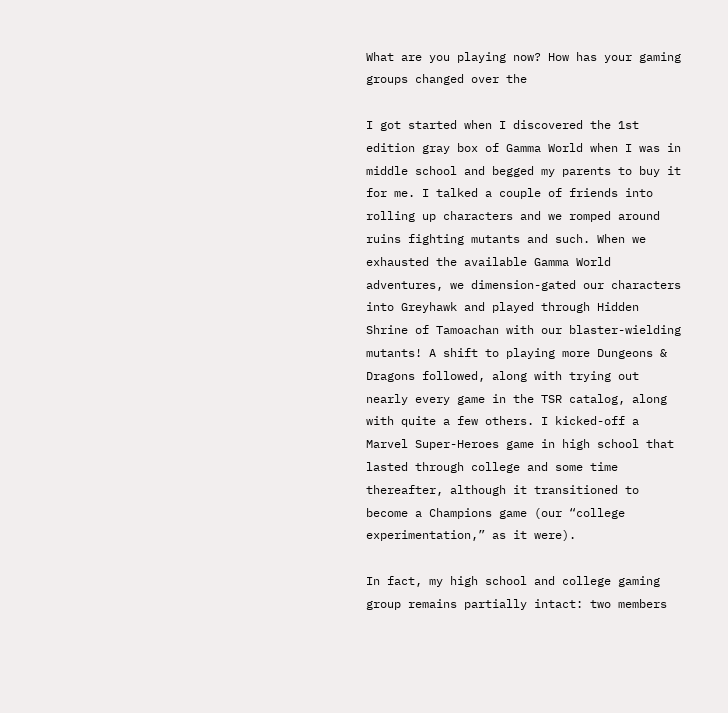What are you playing now? How has your gaming groups changed over the

I got started when I discovered the 1st edition gray box of Gamma World when I was in middle school and begged my parents to buy it for me. I talked a couple of friends into rolling up characters and we romped around ruins fighting mutants and such. When we exhausted the available Gamma World adventures, we dimension-gated our characters into Greyhawk and played through Hidden Shrine of Tamoachan with our blaster-wielding mutants! A shift to playing more Dungeons & Dragons followed, along with trying out nearly every game in the TSR catalog, along with quite a few others. I kicked-off a Marvel Super-Heroes game in high school that lasted through college and some time thereafter, although it transitioned to become a Champions game (our “college experimentation,” as it were).

In fact, my high school and college gaming group remains partially intact: two members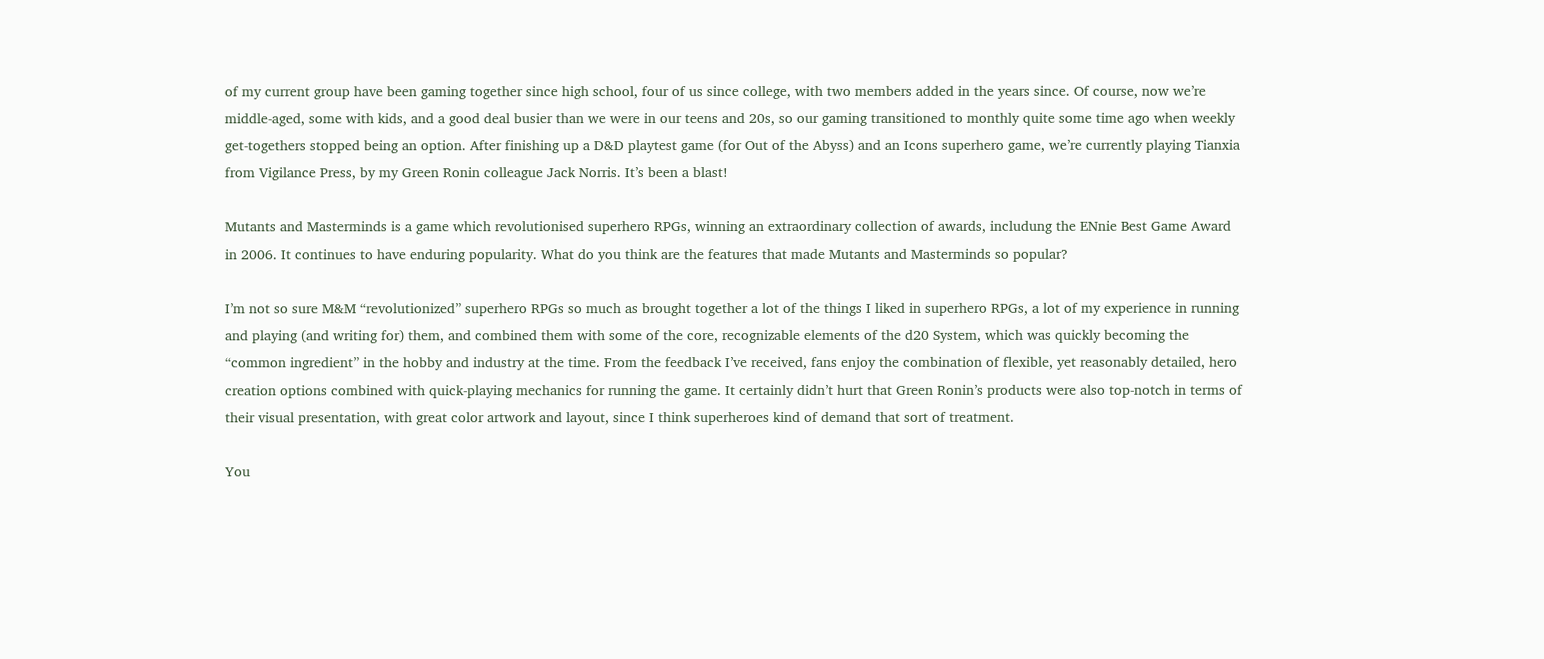of my current group have been gaming together since high school, four of us since college, with two members added in the years since. Of course, now we’re middle-aged, some with kids, and a good deal busier than we were in our teens and 20s, so our gaming transitioned to monthly quite some time ago when weekly get-togethers stopped being an option. After finishing up a D&D playtest game (for Out of the Abyss) and an Icons superhero game, we’re currently playing Tianxia from Vigilance Press, by my Green Ronin colleague Jack Norris. It’s been a blast!

Mutants and Masterminds is a game which revolutionised superhero RPGs, winning an extraordinary collection of awards, includung the ENnie Best Game Award in 2006. It continues to have enduring popularity. What do you think are the features that made Mutants and Masterminds so popular?

I’m not so sure M&M “revolutionized” superhero RPGs so much as brought together a lot of the things I liked in superhero RPGs, a lot of my experience in running and playing (and writing for) them, and combined them with some of the core, recognizable elements of the d20 System, which was quickly becoming the “common ingredient” in the hobby and industry at the time. From the feedback I’ve received, fans enjoy the combination of flexible, yet reasonably detailed, hero creation options combined with quick-playing mechanics for running the game. It certainly didn’t hurt that Green Ronin’s products were also top-notch in terms of their visual presentation, with great color artwork and layout, since I think superheroes kind of demand that sort of treatment.

You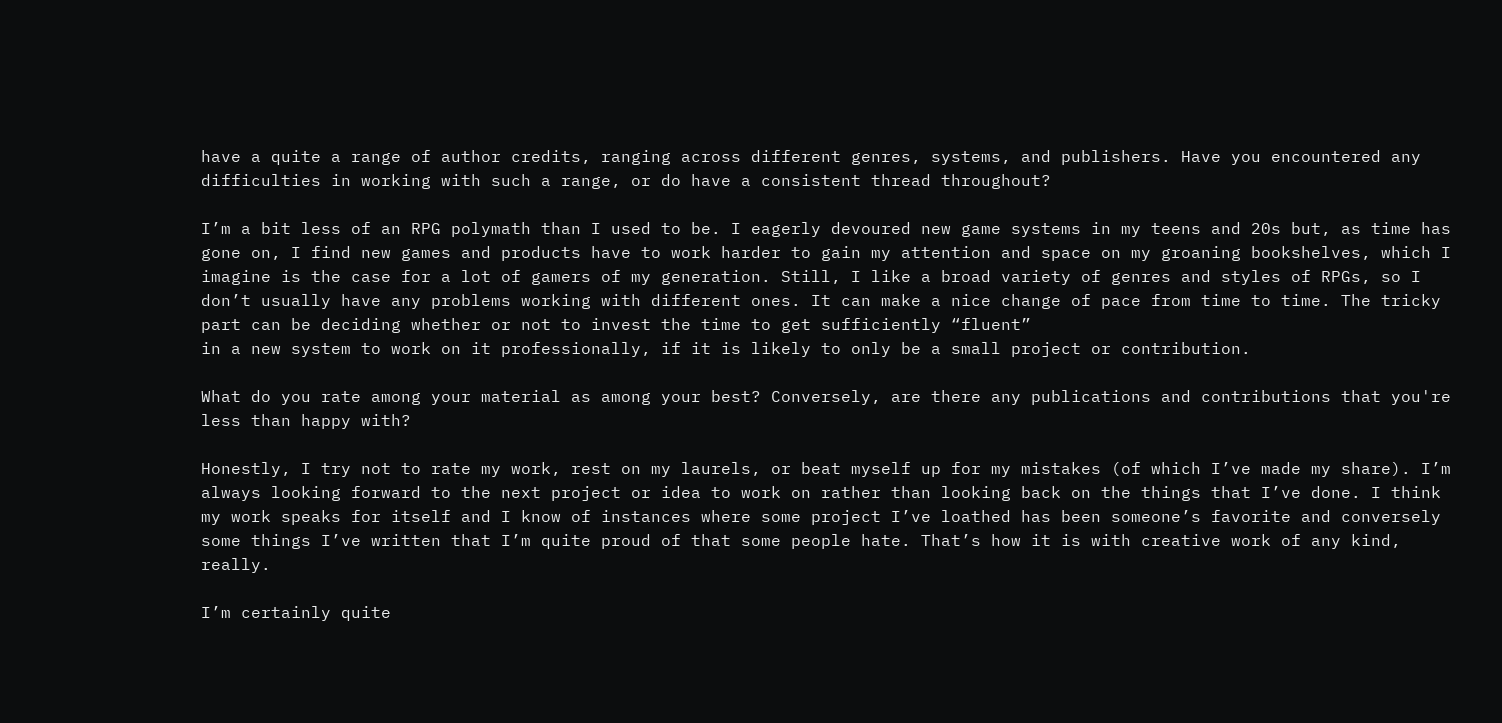have a quite a range of author credits, ranging across different genres, systems, and publishers. Have you encountered any difficulties in working with such a range, or do have a consistent thread throughout?

I’m a bit less of an RPG polymath than I used to be. I eagerly devoured new game systems in my teens and 20s but, as time has gone on, I find new games and products have to work harder to gain my attention and space on my groaning bookshelves, which I imagine is the case for a lot of gamers of my generation. Still, I like a broad variety of genres and styles of RPGs, so I don’t usually have any problems working with different ones. It can make a nice change of pace from time to time. The tricky part can be deciding whether or not to invest the time to get sufficiently “fluent”
in a new system to work on it professionally, if it is likely to only be a small project or contribution.

What do you rate among your material as among your best? Conversely, are there any publications and contributions that you're less than happy with?

Honestly, I try not to rate my work, rest on my laurels, or beat myself up for my mistakes (of which I’ve made my share). I’m always looking forward to the next project or idea to work on rather than looking back on the things that I’ve done. I think my work speaks for itself and I know of instances where some project I’ve loathed has been someone’s favorite and conversely some things I’ve written that I’m quite proud of that some people hate. That’s how it is with creative work of any kind, really.

I’m certainly quite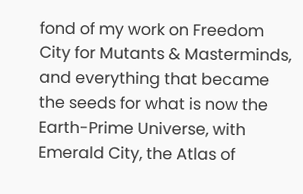fond of my work on Freedom City for Mutants & Masterminds, and everything that became the seeds for what is now the Earth-Prime Universe, with Emerald City, the Atlas of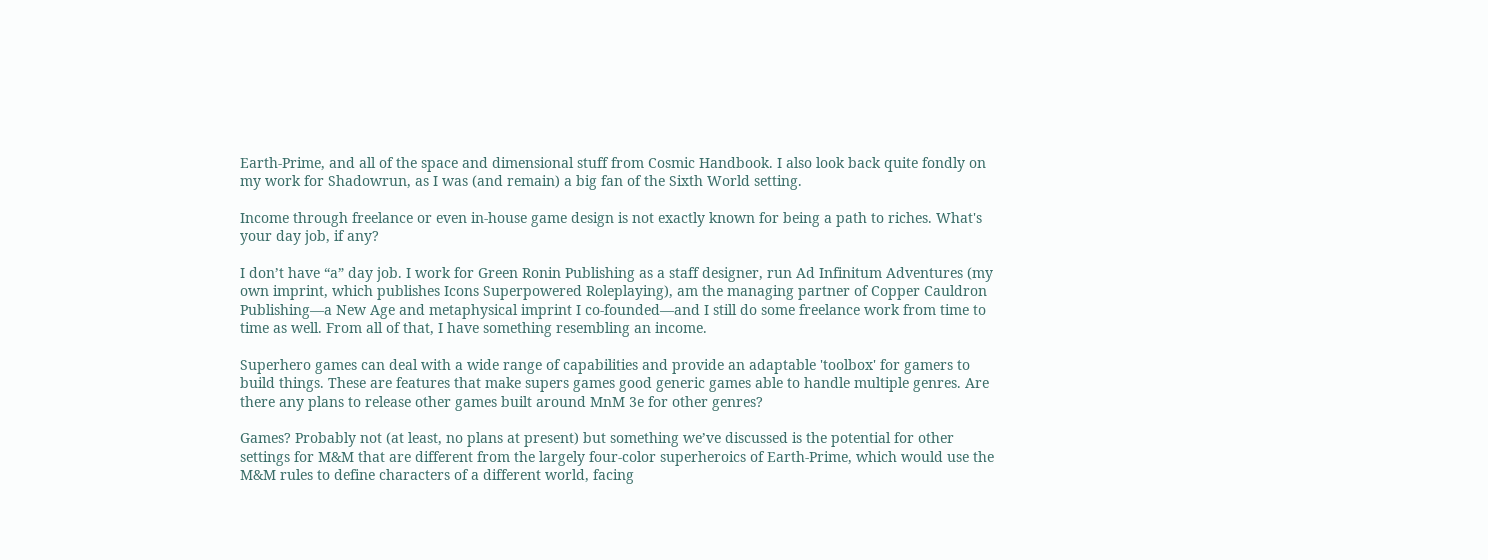Earth-Prime, and all of the space and dimensional stuff from Cosmic Handbook. I also look back quite fondly on my work for Shadowrun, as I was (and remain) a big fan of the Sixth World setting.

Income through freelance or even in-house game design is not exactly known for being a path to riches. What's your day job, if any?

I don’t have “a” day job. I work for Green Ronin Publishing as a staff designer, run Ad Infinitum Adventures (my own imprint, which publishes Icons Superpowered Roleplaying), am the managing partner of Copper Cauldron Publishing—a New Age and metaphysical imprint I co-founded—and I still do some freelance work from time to time as well. From all of that, I have something resembling an income.

Superhero games can deal with a wide range of capabilities and provide an adaptable 'toolbox' for gamers to build things. These are features that make supers games good generic games able to handle multiple genres. Are there any plans to release other games built around MnM 3e for other genres?

Games? Probably not (at least, no plans at present) but something we’ve discussed is the potential for other settings for M&M that are different from the largely four-color superheroics of Earth-Prime, which would use the M&M rules to define characters of a different world, facing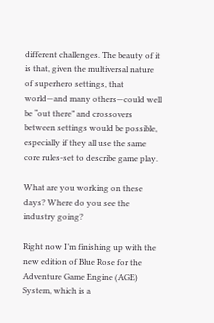different challenges. The beauty of it is that, given the multiversal nature of superhero settings, that world—and many others—could well be “out there” and crossovers between settings would be possible, especially if they all use the same core rules-set to describe game play.

What are you working on these days? Where do you see the industry going?

Right now I’m finishing up with the new edition of Blue Rose for the Adventure Game Engine (AGE) System, which is a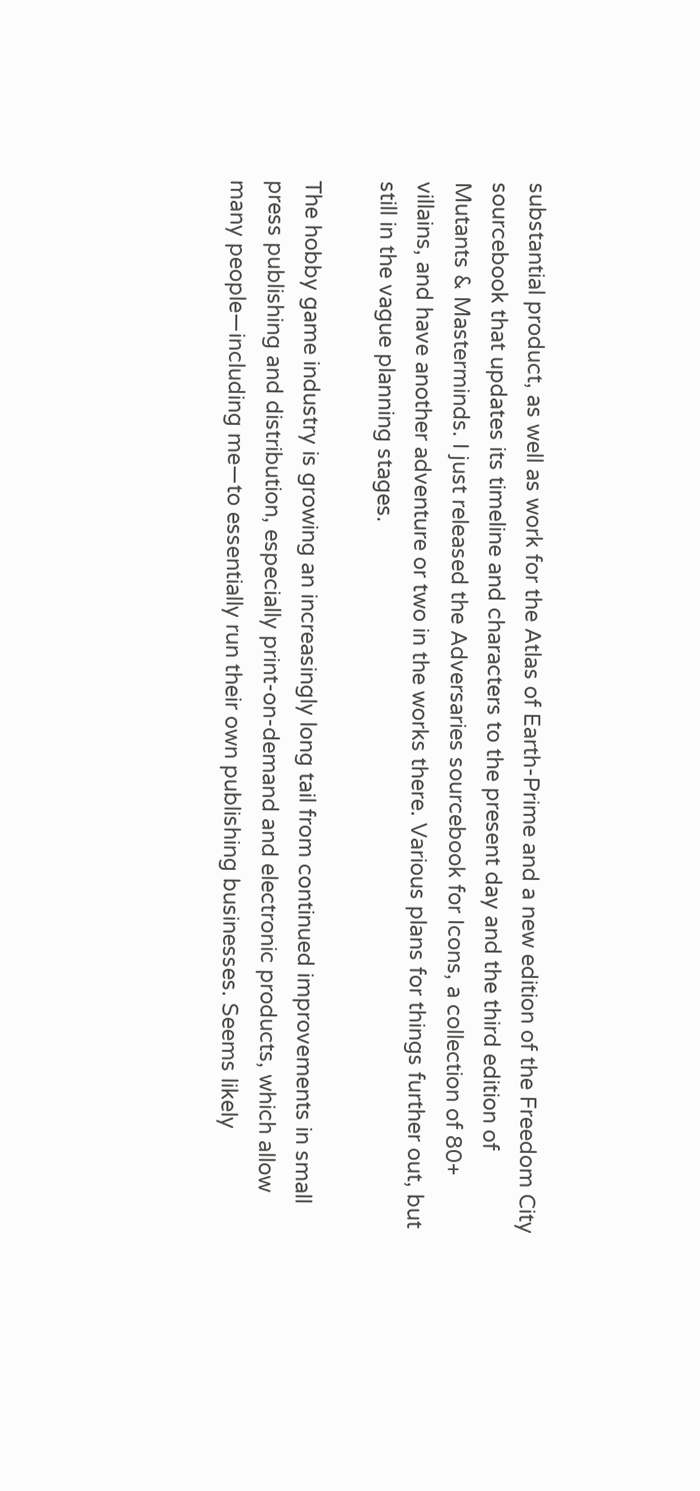substantial product, as well as work for the Atlas of Earth-Prime and a new edition of the Freedom City sourcebook that updates its timeline and characters to the present day and the third edition of Mutants & Masterminds. I just released the Adversaries sourcebook for Icons, a collection of 80+ villains, and have another adventure or two in the works there. Various plans for things further out, but still in the vague planning stages.

The hobby game industry is growing an increasingly long tail from continued improvements in small press publishing and distribution, especially print-on-demand and electronic products, which allow many people—including me—to essentially run their own publishing businesses. Seems likely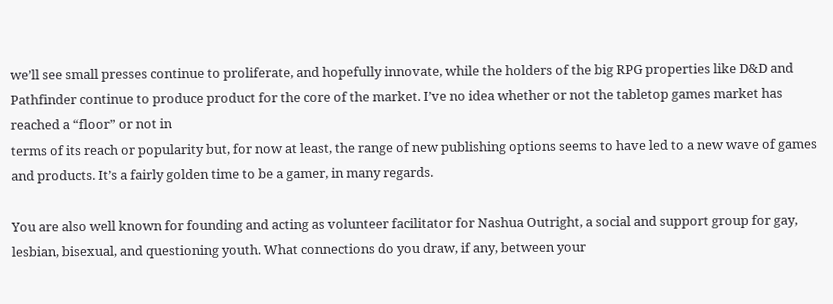we’ll see small presses continue to proliferate, and hopefully innovate, while the holders of the big RPG properties like D&D and Pathfinder continue to produce product for the core of the market. I’ve no idea whether or not the tabletop games market has reached a “floor” or not in
terms of its reach or popularity but, for now at least, the range of new publishing options seems to have led to a new wave of games and products. It’s a fairly golden time to be a gamer, in many regards.

You are also well known for founding and acting as volunteer facilitator for Nashua Outright, a social and support group for gay, lesbian, bisexual, and questioning youth. What connections do you draw, if any, between your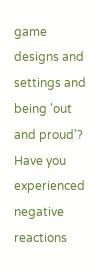game designs and settings and being 'out and proud'? Have you experienced negative reactions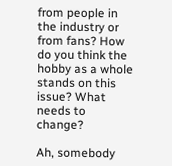from people in the industry or from fans? How do you think the hobby as a whole stands on this issue? What needs to change?

Ah, somebody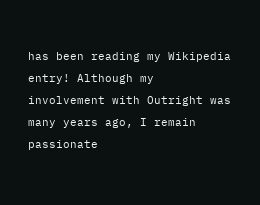has been reading my Wikipedia entry! Although my involvement with Outright was many years ago, I remain passionate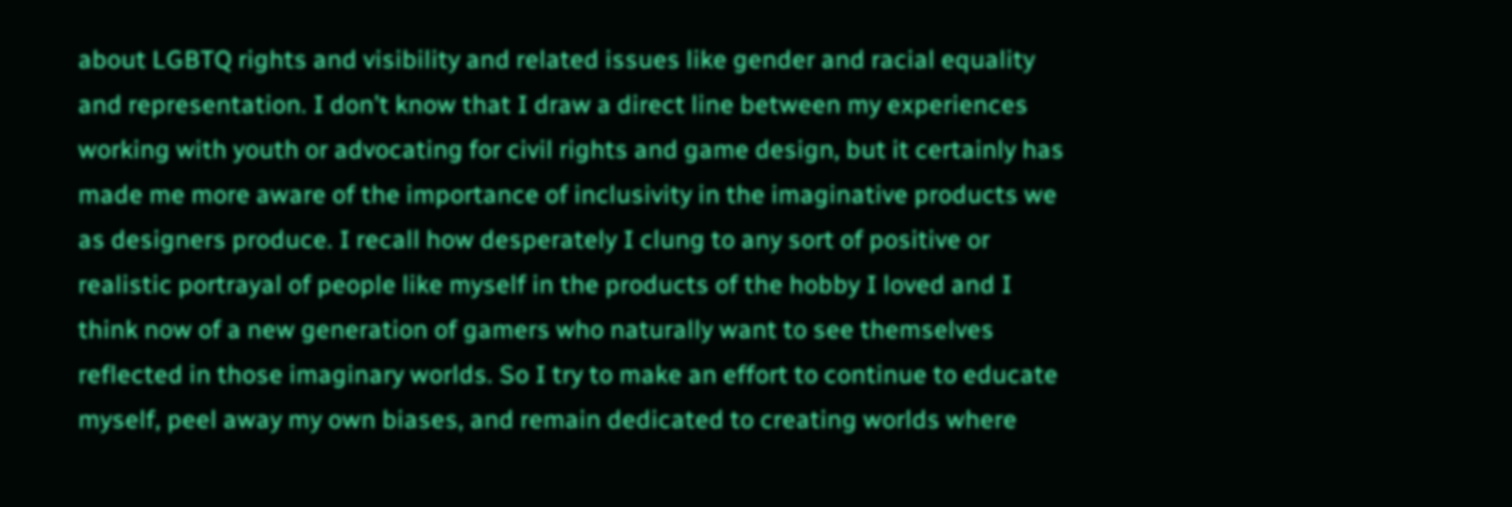about LGBTQ rights and visibility and related issues like gender and racial equality and representation. I don’t know that I draw a direct line between my experiences working with youth or advocating for civil rights and game design, but it certainly has made me more aware of the importance of inclusivity in the imaginative products we as designers produce. I recall how desperately I clung to any sort of positive or realistic portrayal of people like myself in the products of the hobby I loved and I think now of a new generation of gamers who naturally want to see themselves reflected in those imaginary worlds. So I try to make an effort to continue to educate myself, peel away my own biases, and remain dedicated to creating worlds where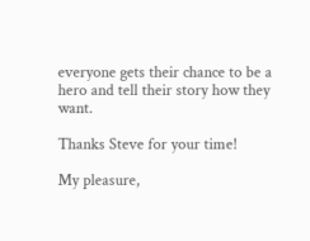everyone gets their chance to be a hero and tell their story how they want.

Thanks Steve for your time!

My pleasure,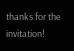thanks for the invitation!